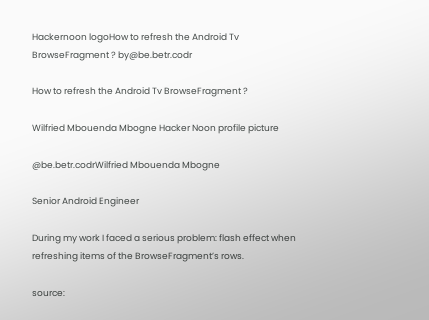Hackernoon logoHow to refresh the Android Tv BrowseFragment ? by@be.betr.codr

How to refresh the Android Tv BrowseFragment ?

Wilfried Mbouenda Mbogne Hacker Noon profile picture

@be.betr.codrWilfried Mbouenda Mbogne

Senior Android Engineer

During my work I faced a serious problem: flash effect when refreshing items of the BrowseFragment’s rows.

source: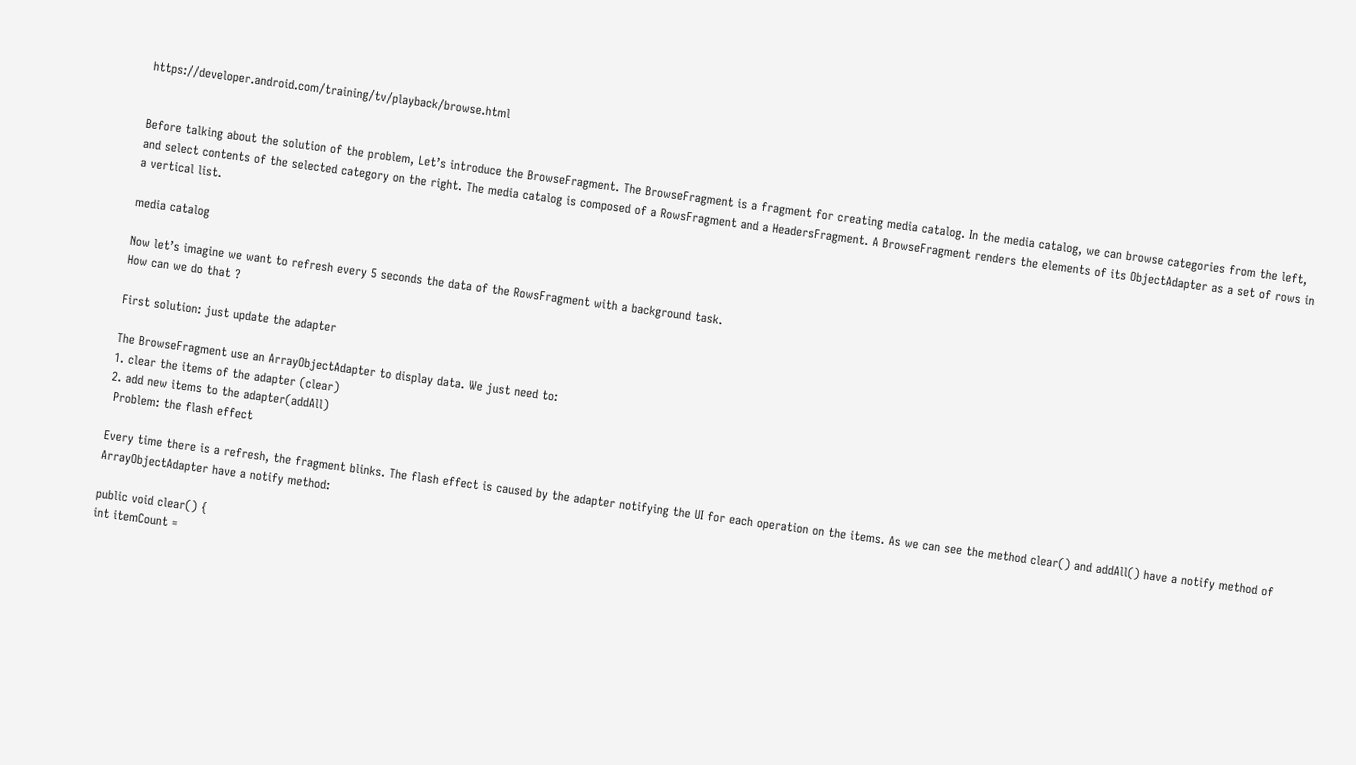https://developer.android.com/training/tv/playback/browse.html


Before talking about the solution of the problem, Let’s introduce the BrowseFragment. The BrowseFragment is a fragment for creating media catalog. In the media catalog, we can browse categories from the left, and select contents of the selected category on the right. The media catalog is composed of a RowsFragment and a HeadersFragment. A BrowseFragment renders the elements of its ObjectAdapter as a set of rows in a vertical list.

media catalog

Now let’s imagine we want to refresh every 5 seconds the data of the RowsFragment with a background task.
How can we do that ?

First solution: just update the adapter

The BrowseFragment use an ArrayObjectAdapter to display data. We just need to:
1. clear the items of the adapter (clear)
2. add new items to the adapter(addAll)
 Problem: the flash effect

Every time there is a refresh, the fragment blinks. The flash effect is caused by the adapter notifying the UI for each operation on the items. As we can see the method clear() and addAll() have a notify method of ArrayObjectAdapter have a notify method:

public void clear() {
int itemCount =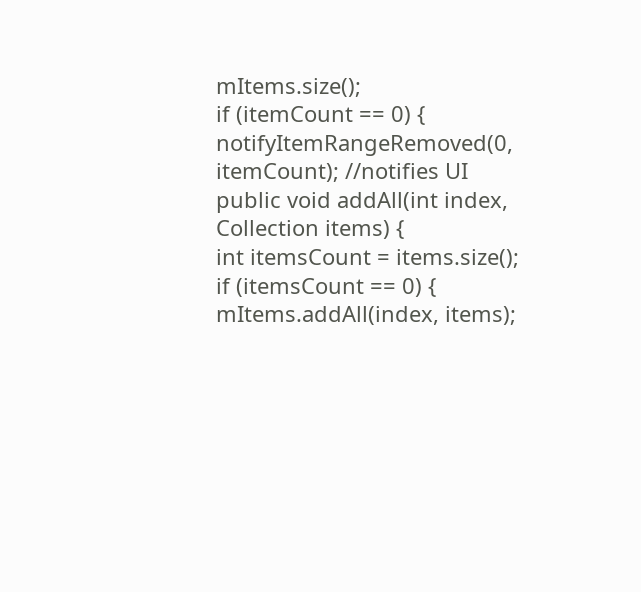mItems.size();
if (itemCount == 0) {
notifyItemRangeRemoved(0, itemCount); //notifies UI
public void addAll(int index, Collection items) {
int itemsCount = items.size();
if (itemsCount == 0) {
mItems.addAll(index, items);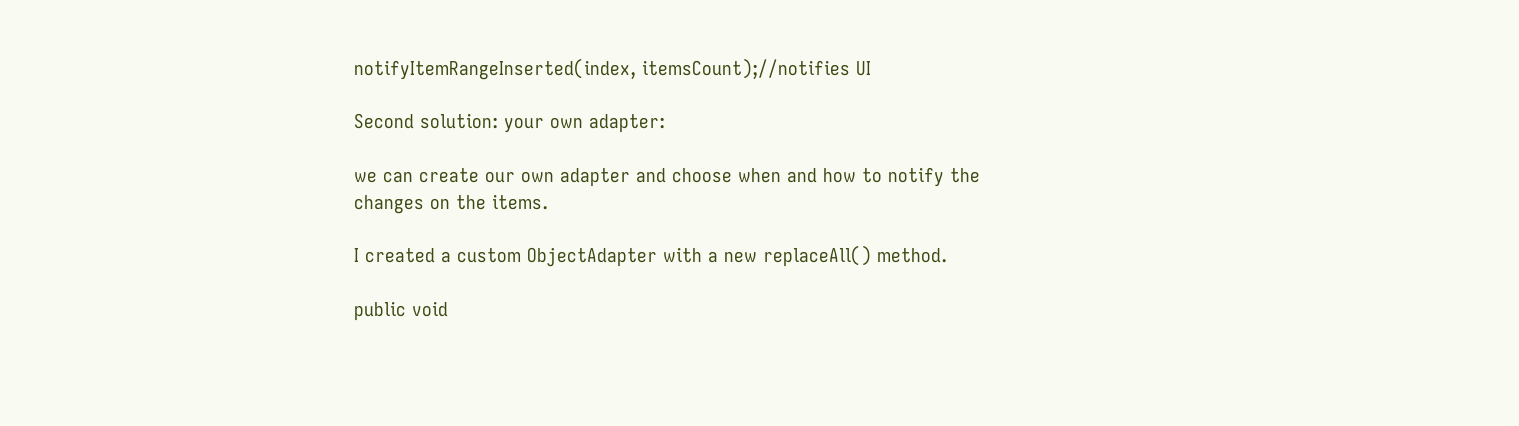notifyItemRangeInserted(index, itemsCount);//notifies UI

Second solution: your own adapter:

we can create our own adapter and choose when and how to notify the changes on the items.

I created a custom ObjectAdapter with a new replaceAll() method.

public void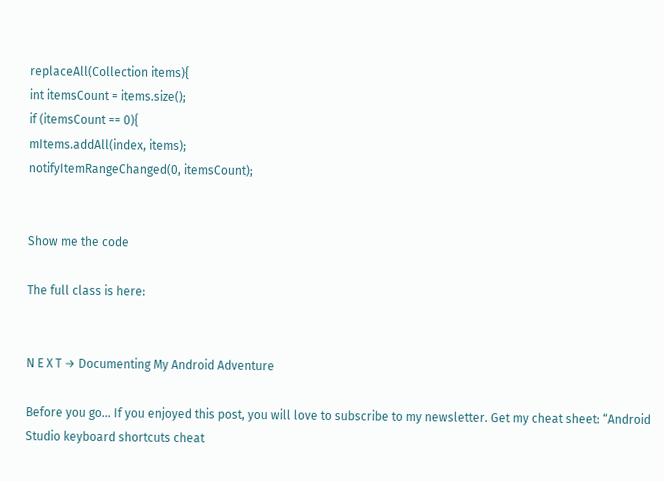replaceAll(Collection items){
int itemsCount = items.size();
if (itemsCount == 0){
mItems.addAll(index, items);
notifyItemRangeChanged(0, itemsCount);


Show me the code

The full class is here:


N E X T → Documenting My Android Adventure

Before you go… If you enjoyed this post, you will love to subscribe to my newsletter. Get my cheat sheet: “Android Studio keyboard shortcuts cheat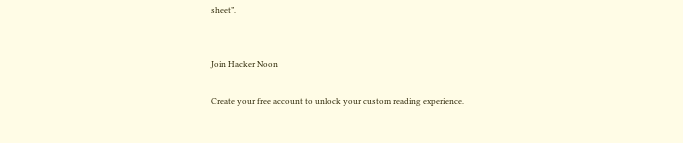sheet”.


Join Hacker Noon

Create your free account to unlock your custom reading experience.